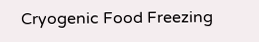Cryogenic Food Freezing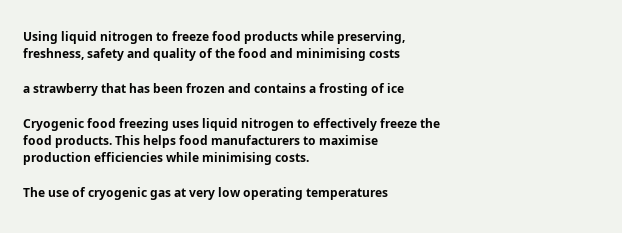Using liquid nitrogen to freeze food products while preserving, freshness, safety and quality of the food and minimising costs

a strawberry that has been frozen and contains a frosting of ice

Cryogenic food freezing uses liquid nitrogen to effectively freeze the food products. This helps food manufacturers to maximise production efficiencies while minimising costs.

The use of cryogenic gas at very low operating temperatures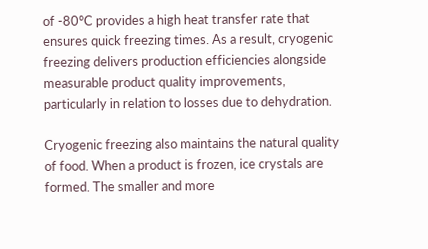of -80ºC provides a high heat transfer rate that ensures quick freezing times. As a result, cryogenic freezing delivers production efficiencies alongside measurable product quality improvements, particularly in relation to losses due to dehydration.

Cryogenic freezing also maintains the natural quality of food. When a product is frozen, ice crystals are formed. The smaller and more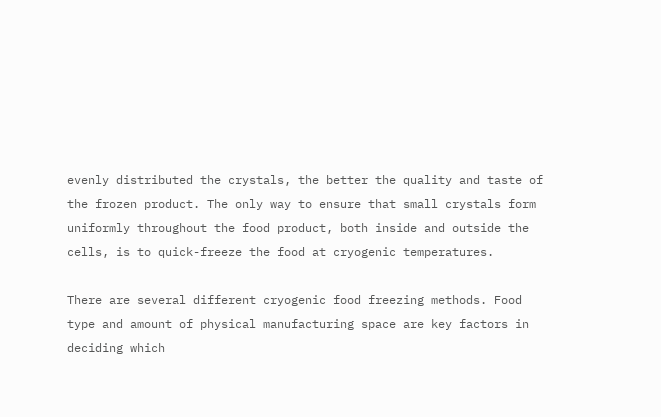evenly distributed the crystals, the better the quality and taste of the frozen product. The only way to ensure that small crystals form uniformly throughout the food product, both inside and outside the cells, is to quick-freeze the food at cryogenic temperatures.

There are several different cryogenic food freezing methods. Food type and amount of physical manufacturing space are key factors in deciding which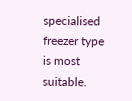specialised freezer type is most suitable.